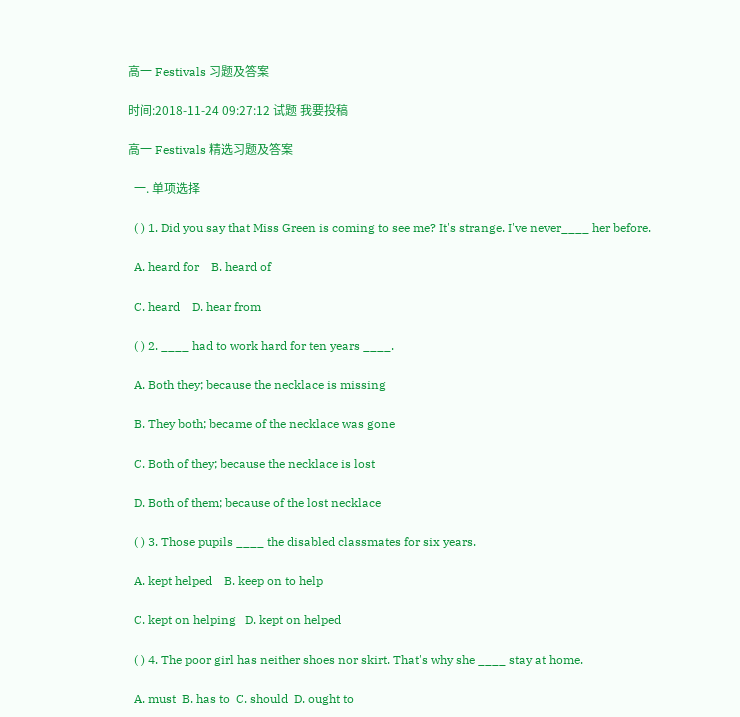高一 Festivals 习题及答案

时间:2018-11-24 09:27:12 试题 我要投稿

高一 Festivals 精选习题及答案

  一. 单项选择

  ( ) 1. Did you say that Miss Green is coming to see me? It's strange. I've never____ her before.

  A. heard for    B. heard of

  C. heard    D. hear from

  ( ) 2. ____ had to work hard for ten years ____.

  A. Both they; because the necklace is missing

  B. They both; became of the necklace was gone

  C. Both of they; because the necklace is lost

  D. Both of them; because of the lost necklace

  ( ) 3. Those pupils ____ the disabled classmates for six years.

  A. kept helped    B. keep on to help

  C. kept on helping   D. kept on helped

  ( ) 4. The poor girl has neither shoes nor skirt. That's why she ____ stay at home.

  A. must  B. has to  C. should  D. ought to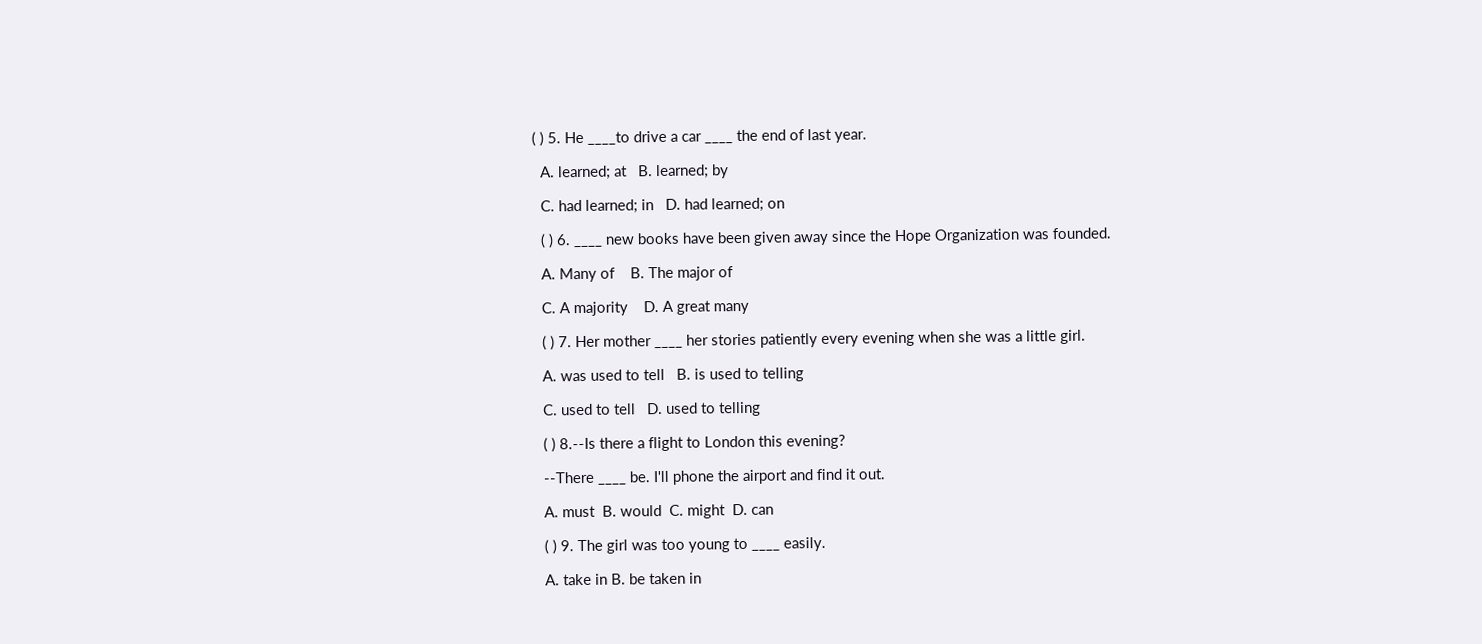( ) 5. He ____to drive a car ____ the end of last year.

  A. learned; at   B. learned; by

  C. had learned; in   D. had learned; on

  ( ) 6. ____ new books have been given away since the Hope Organization was founded.

  A. Many of    B. The major of

  C. A majority    D. A great many

  ( ) 7. Her mother ____ her stories patiently every evening when she was a little girl.

  A. was used to tell   B. is used to telling

  C. used to tell   D. used to telling

  ( ) 8.--Is there a flight to London this evening?

  --There ____ be. I'll phone the airport and find it out.

  A. must  B. would  C. might  D. can

  ( ) 9. The girl was too young to ____ easily.

  A. take in B. be taken in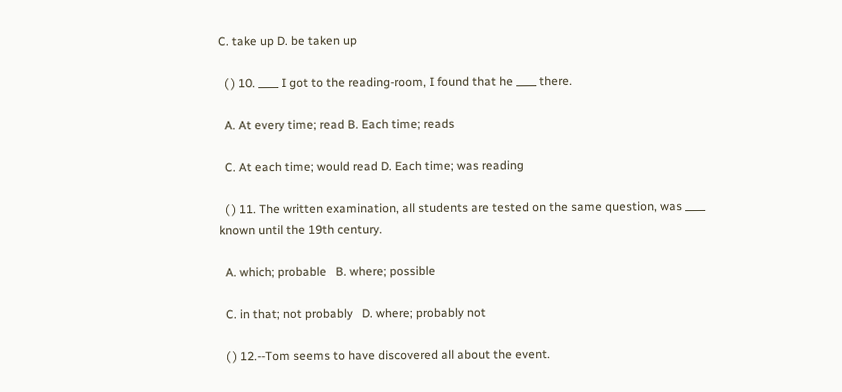C. take up D. be taken up

  ( ) 10. ____ I got to the reading-room, I found that he ____ there.

  A. At every time; read B. Each time; reads

  C. At each time; would read D. Each time; was reading

  ( ) 11. The written examination, all students are tested on the same question, was ____ known until the 19th century.

  A. which; probable   B. where; possible

  C. in that; not probably   D. where; probably not

  ( ) 12.--Tom seems to have discovered all about the event.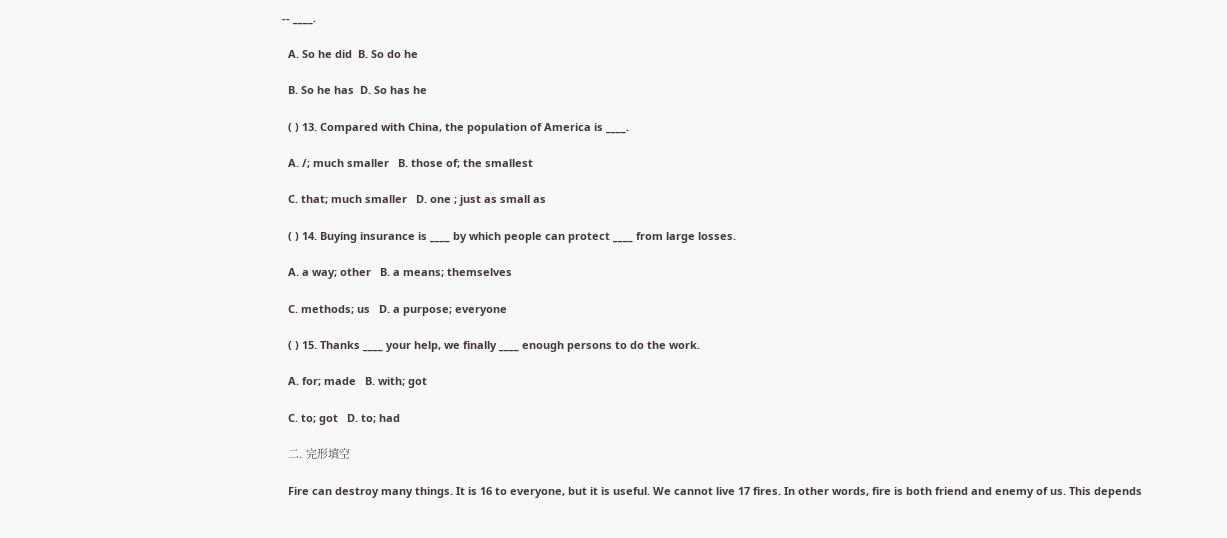-- ____.

  A. So he did  B. So do he

  B. So he has  D. So has he

  ( ) 13. Compared with China, the population of America is ____.

  A. /; much smaller   B. those of; the smallest

  C. that; much smaller   D. one ; just as small as

  ( ) 14. Buying insurance is ____ by which people can protect ____ from large losses.

  A. a way; other   B. a means; themselves

  C. methods; us   D. a purpose; everyone

  ( ) 15. Thanks ____ your help, we finally ____ enough persons to do the work.

  A. for; made   B. with; got

  C. to; got   D. to; had

  二. 完形填空

  Fire can destroy many things. It is 16 to everyone, but it is useful. We cannot live 17 fires. In other words, fire is both friend and enemy of us. This depends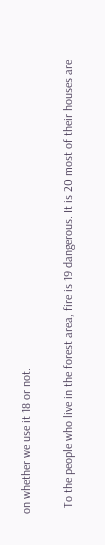on whether we use it 18 or not.

  To the people who live in the forest area, fire is 19 dangerous. It is 20 most of their houses are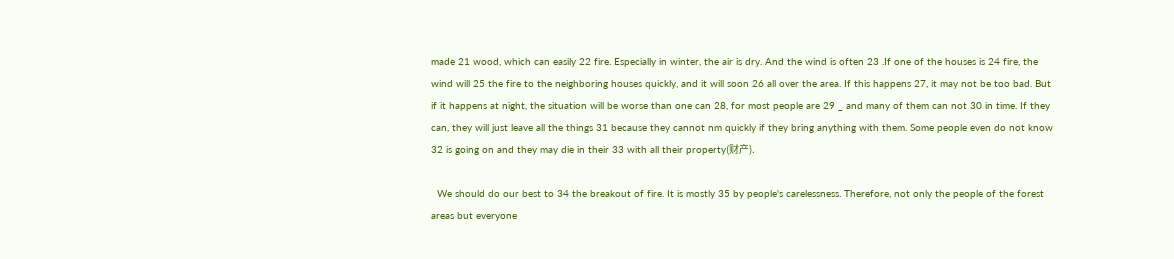made 21 wood, which can easily 22 fire. Especially in winter, the air is dry. And the wind is often 23 .If one of the houses is 24 fire, the wind will 25 the fire to the neighboring houses quickly, and it will soon 26 all over the area. If this happens 27, it may not be too bad. But if it happens at night, the situation will be worse than one can 28, for most people are 29 _ and many of them can not 30 in time. If they can, they will just leave all the things 31 because they cannot nm quickly if they bring anything with them. Some people even do not know 32 is going on and they may die in their 33 with all their property(财产).

  We should do our best to 34 the breakout of fire. It is mostly 35 by people's carelessness. Therefore, not only the people of the forest areas but everyone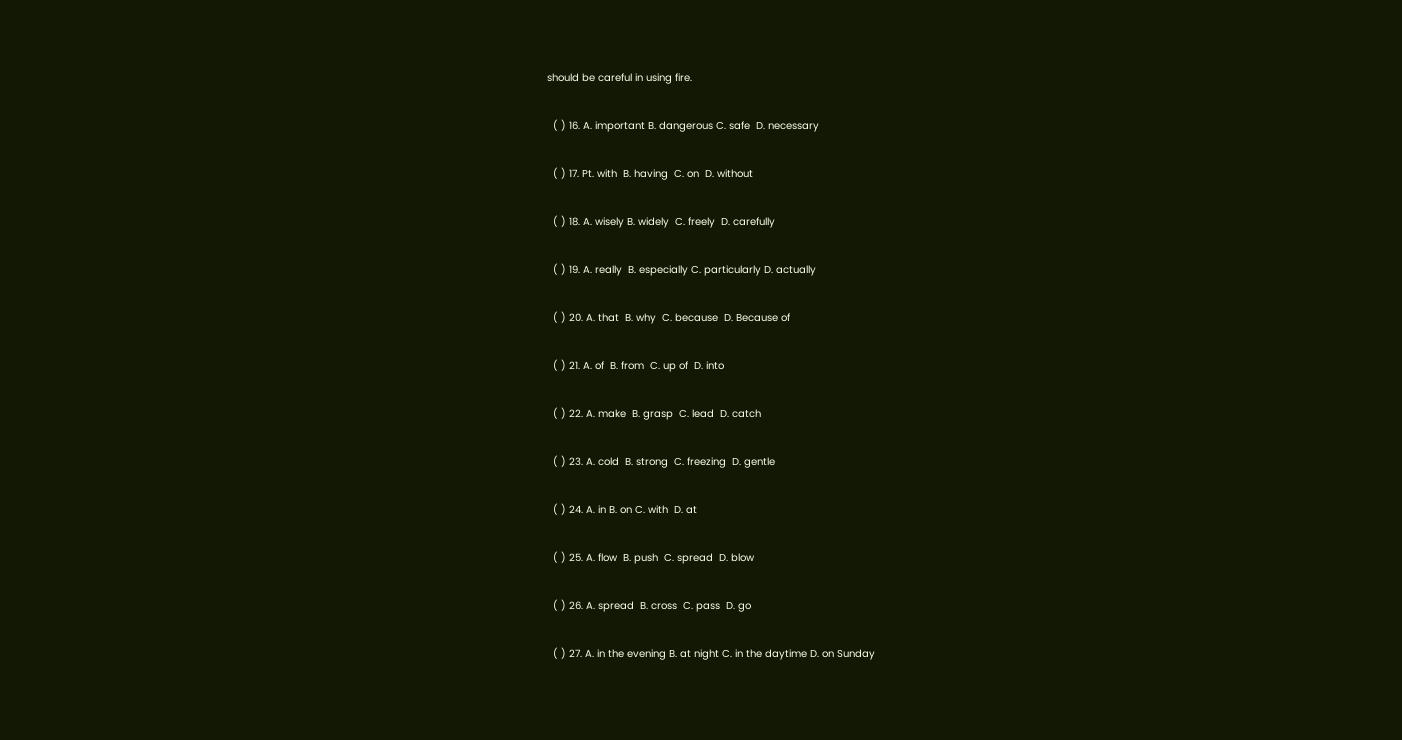should be careful in using fire.

  ( ) 16. A. important B. dangerous C. safe  D. necessary

  ( ) 17. Pt. with  B. having  C. on  D. without

  ( ) 18. A. wisely B. widely  C. freely  D. carefully

  ( ) 19. A. really  B. especially C. particularly D. actually

  ( ) 20. A. that  B. why  C. because  D. Because of

  ( ) 21. A. of  B. from  C. up of  D. into

  ( ) 22. A. make  B. grasp  C. lead  D. catch

  ( ) 23. A. cold  B. strong  C. freezing  D. gentle

  ( ) 24. A. in B. on C. with  D. at

  ( ) 25. A. flow  B. push  C. spread  D. blow

  ( ) 26. A. spread  B. cross  C. pass  D. go

  ( ) 27. A. in the evening B. at night C. in the daytime D. on Sunday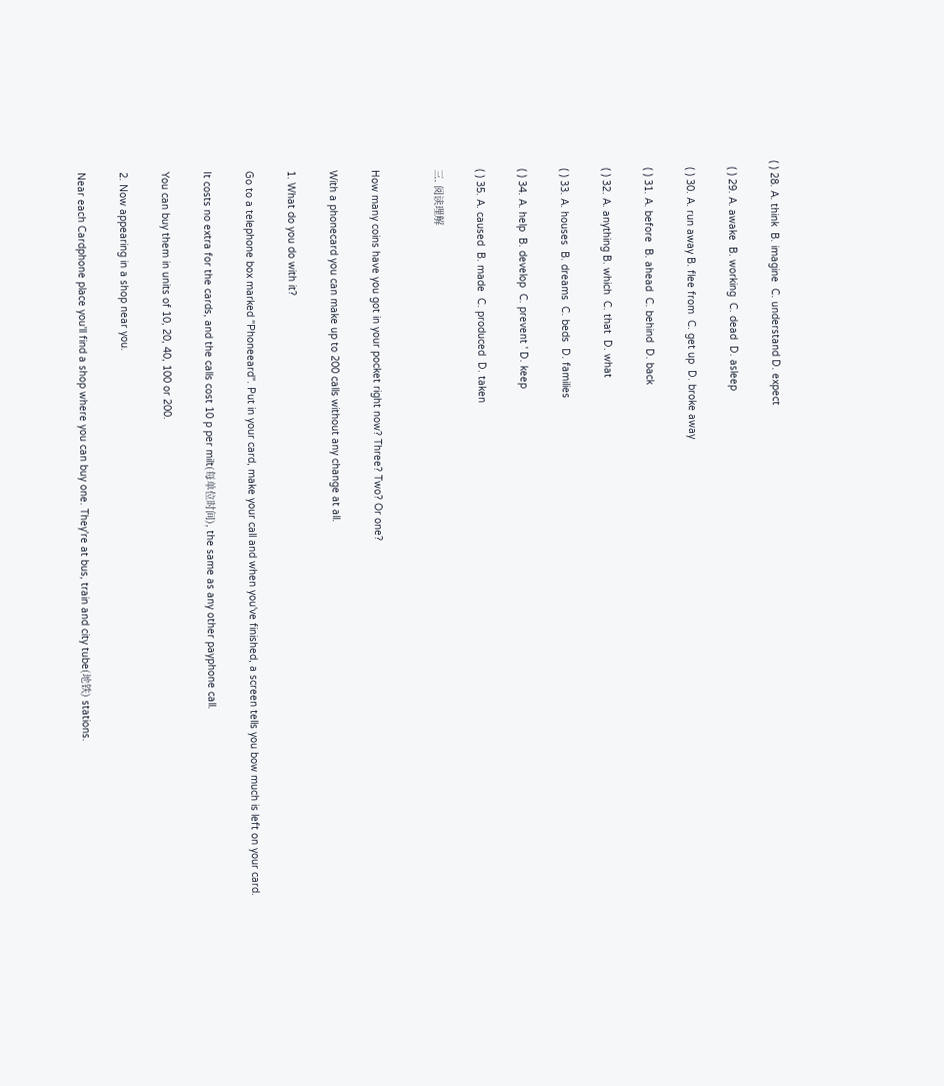( ) 28. A. think  B. imagine  C. understand D. expect

  ( ) 29. A. awake  B. working  C. dead  D. asleep

  ( ) 30. A. run away B. flee from  C. get up  D. broke away

  ( ) 31. A. before  B. ahead  C. behind  D. back

  ( ) 32. A. anything B. which  C. that  D. what

  ( ) 33. A. houses  B. dreams  C. beds  D. families

  ( ) 34. A. help  B. develop  C. prevent ' D. keep

  ( ) 35. A. caused  B. made  C. produced  D. taken

  三. 阅读理解


  How many coins have you got in your pocket right now? Three? Two? Or one?

  With a phonecard you can make up to 200 calls without any change at all.

  1. What do you do with it?

  Go to a telephone box marked "Phoneeard". Put in your card, make your call and when you've finished, a screen tells you bow much is left on your card.

  It costs no extra for the cards, and the calls cost 10 p per milt(每单位时间), the same as any other payphone call.

  You can buy them in units of 10, 20, 40, 100 or 200.

  2. Now appearing in a shop near you.

  Near each Cardphone place you'll find a shop where you can buy one. They're at bus, train and city tube(地铁) stations.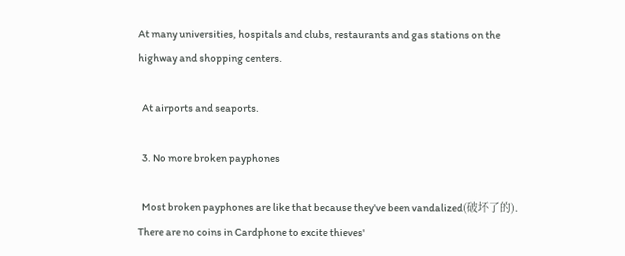At many universities, hospitals and clubs, restaurants and gas stations on the highway and shopping centers.

  At airports and seaports.

  3. No more broken payphones

  Most broken payphones are like that because they've been vandalized(破坏了的). There are no coins in Cardphone to excite thieves'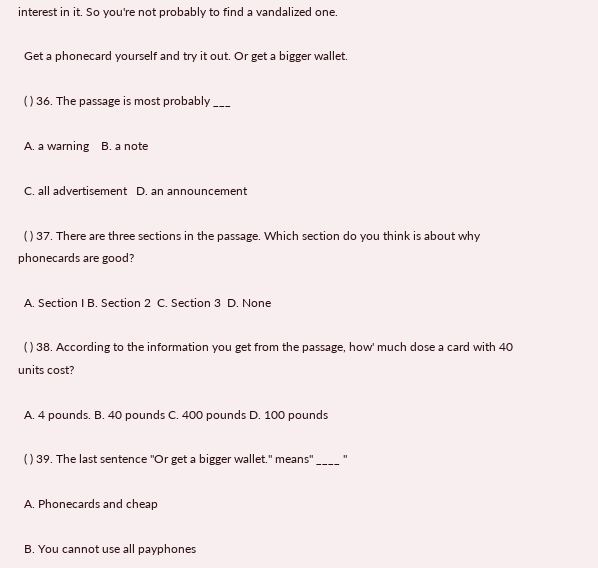interest in it. So you're not probably to find a vandalized one.

  Get a phonecard yourself and try it out. Or get a bigger wallet.

  ( ) 36. The passage is most probably ___

  A. a warning    B. a note

  C. all advertisement   D. an announcement

  ( ) 37. There are three sections in the passage. Which section do you think is about why phonecards are good?

  A. Section I B. Section 2  C. Section 3  D. None

  ( ) 38. According to the information you get from the passage, how' much dose a card with 40 units cost?

  A. 4 pounds. B. 40 pounds C. 400 pounds D. 100 pounds

  ( ) 39. The last sentence "Or get a bigger wallet." means" ____ "

  A. Phonecards and cheap

  B. You cannot use all payphones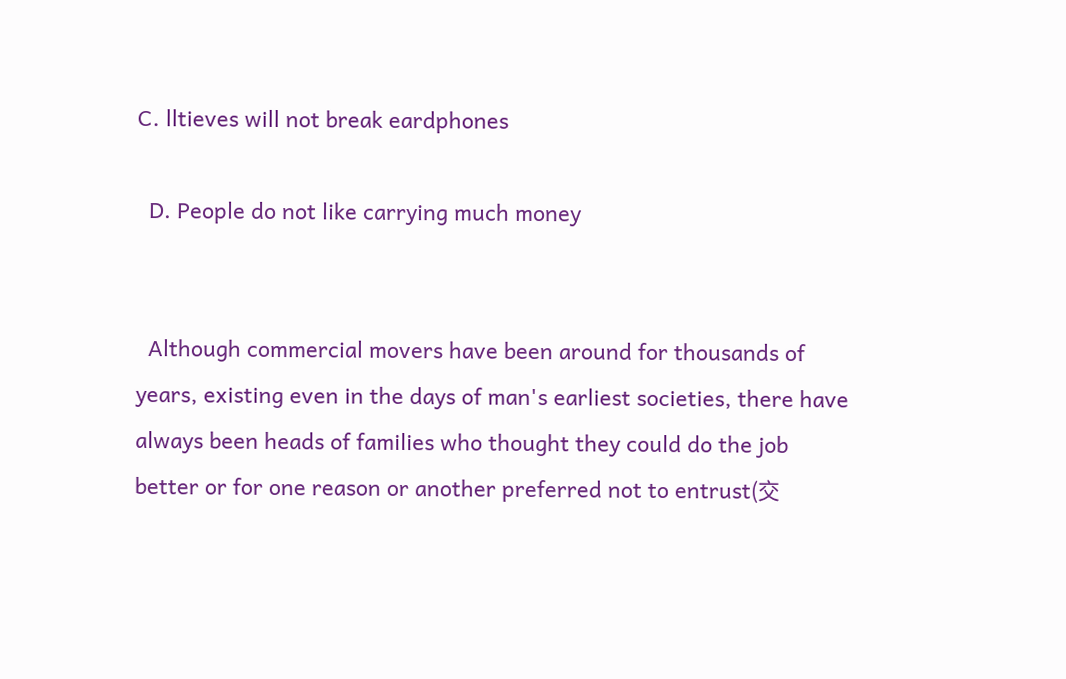C. lltieves will not break eardphones

  D. People do not like carrying much money


  Although commercial movers have been around for thousands of years, existing even in the days of man's earliest societies, there have always been heads of families who thought they could do the job better or for one reason or another preferred not to entrust(交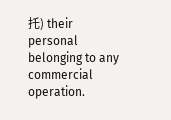托) their personal belonging to any commercial operation.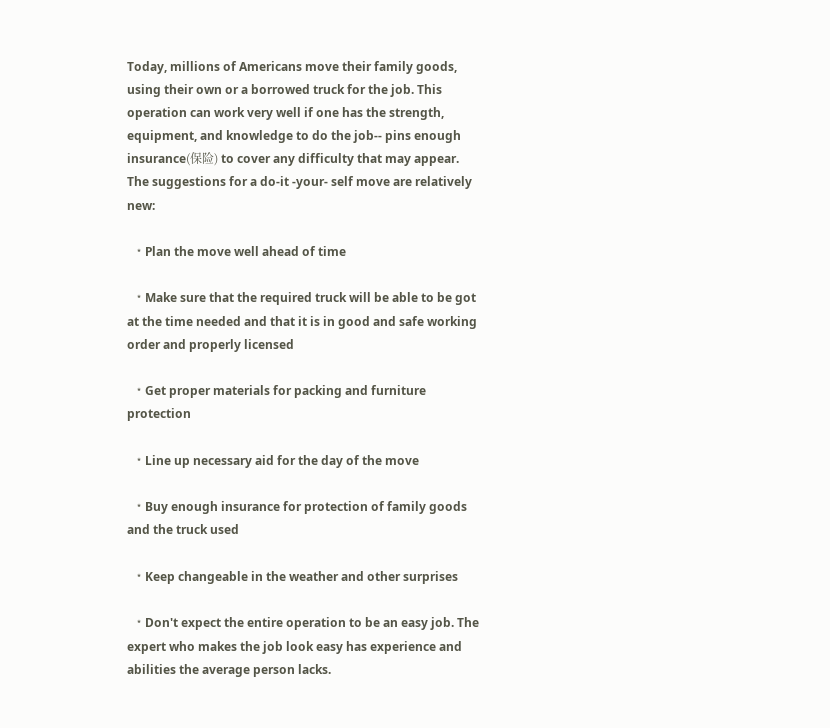Today, millions of Americans move their family goods, using their own or a borrowed truck for the job. This operation can work very well if one has the strength, equipment, and knowledge to do the job-- pins enough insurance(保险) to cover any difficulty that may appear. The suggestions for a do-it -your- self move are relatively new:

  ﹡Plan the move well ahead of time

  ﹡Make sure that the required truck will be able to be got at the time needed and that it is in good and safe working order and properly licensed

  ﹡Get proper materials for packing and furniture protection

  ﹡Line up necessary aid for the day of the move

  ﹡Buy enough insurance for protection of family goods and the truck used

  ﹡Keep changeable in the weather and other surprises

  ﹡Don't expect the entire operation to be an easy job. The expert who makes the job look easy has experience and abilities the average person lacks.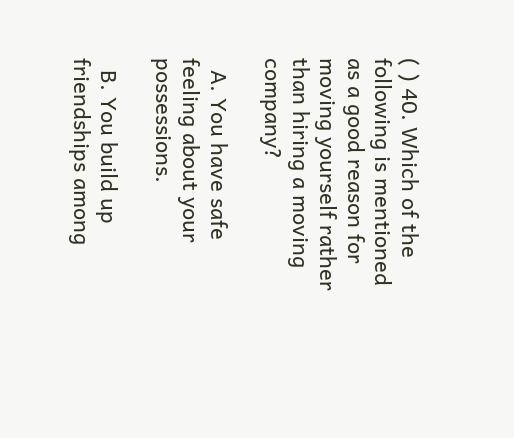( ) 40. Which of the following is mentioned as a good reason for moving yourself rather than hiring a moving company?

  A. You have safe feeling about your possessions.

  B. You build up friendships among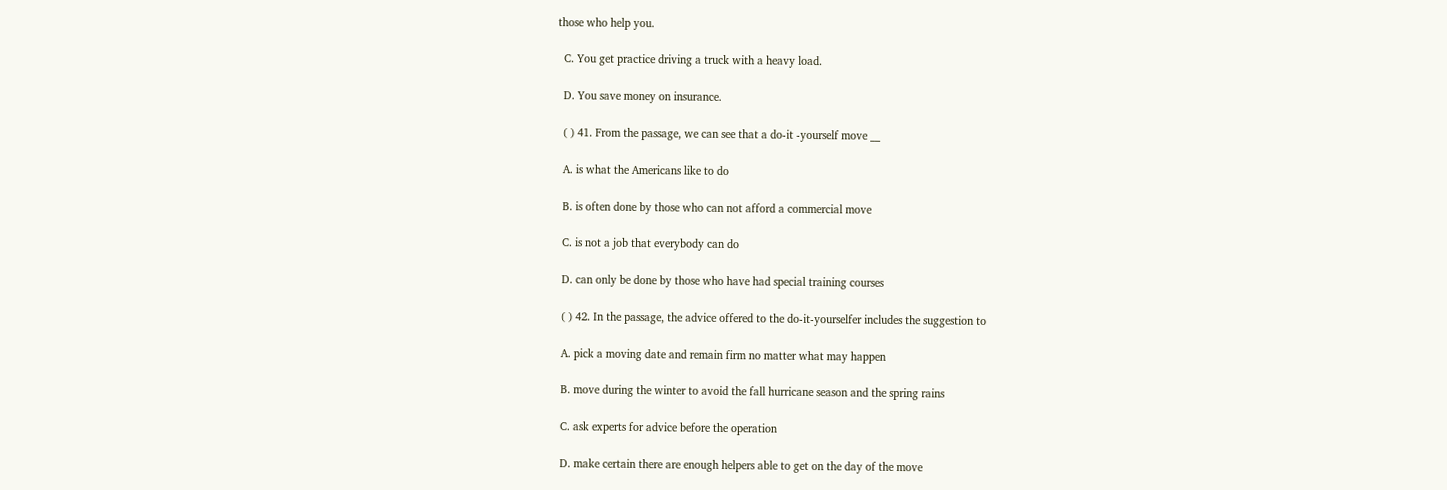those who help you.

  C. You get practice driving a truck with a heavy load.

  D. You save money on insurance.

  ( ) 41. From the passage, we can see that a do-it -yourself move __

  A. is what the Americans like to do

  B. is often done by those who can not afford a commercial move

  C. is not a job that everybody can do

  D. can only be done by those who have had special training courses

  ( ) 42. In the passage, the advice offered to the do-it-yourselfer includes the suggestion to

  A. pick a moving date and remain firm no matter what may happen

  B. move during the winter to avoid the fall hurricane season and the spring rains

  C. ask experts for advice before the operation

  D. make certain there are enough helpers able to get on the day of the move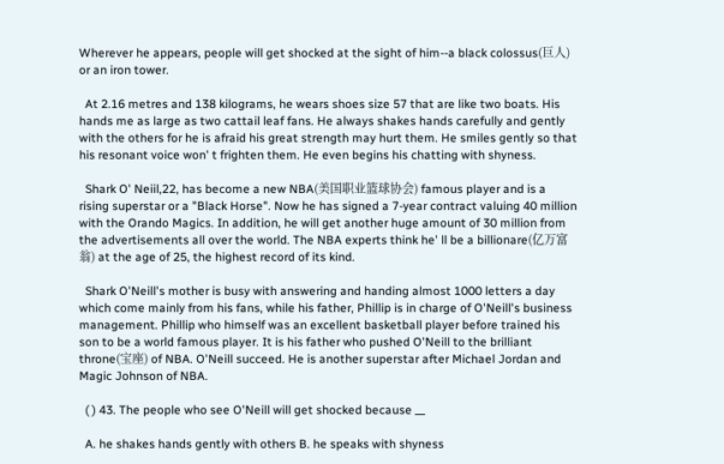Wherever he appears, people will get shocked at the sight of him--a black colossus(巨人) or an iron tower.

  At 2.16 metres and 138 kilograms, he wears shoes size 57 that are like two boats. His hands me as large as two cattail leaf fans. He always shakes hands carefully and gently with the others for he is afraid his great strength may hurt them. He smiles gently so that his resonant voice won' t frighten them. He even begins his chatting with shyness.

  Shark O' Neiil,22, has become a new NBA(美国职业篮球协会) famous player and is a rising superstar or a "Black Horse". Now he has signed a 7-year contract valuing 40 million with the Orando Magics. In addition, he will get another huge amount of 30 million from the advertisements all over the world. The NBA experts think he' ll be a billionare(亿万富翁) at the age of 25, the highest record of its kind.

  Shark O'Neill's mother is busy with answering and handing almost 1000 letters a day which come mainly from his fans, while his father, Phillip is in charge of O'Neill's business management. Phillip who himself was an excellent basketball player before trained his son to be a world famous player. It is his father who pushed O'Neill to the brilliant throne(宝座) of NBA. O'Neill succeed. He is another superstar after Michael Jordan and Magic Johnson of NBA.

  ( ) 43. The people who see O'Neill will get shocked because __

  A. he shakes hands gently with others B. he speaks with shyness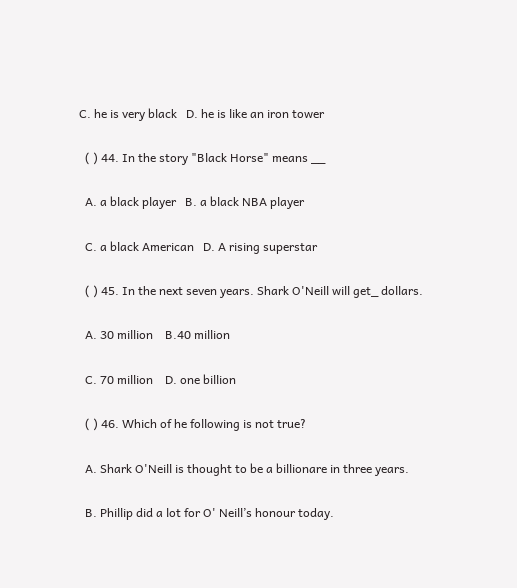C. he is very black   D. he is like an iron tower

  ( ) 44. In the story "Black Horse" means __

  A. a black player   B. a black NBA player

  C. a black American   D. A rising superstar

  ( ) 45. In the next seven years. Shark O'Neill will get_ dollars.

  A. 30 million    B.40 million

  C. 70 million    D. one billion

  ( ) 46. Which of he following is not true?

  A. Shark O'Neill is thought to be a billionare in three years.

  B. Phillip did a lot for O' Neill’s honour today.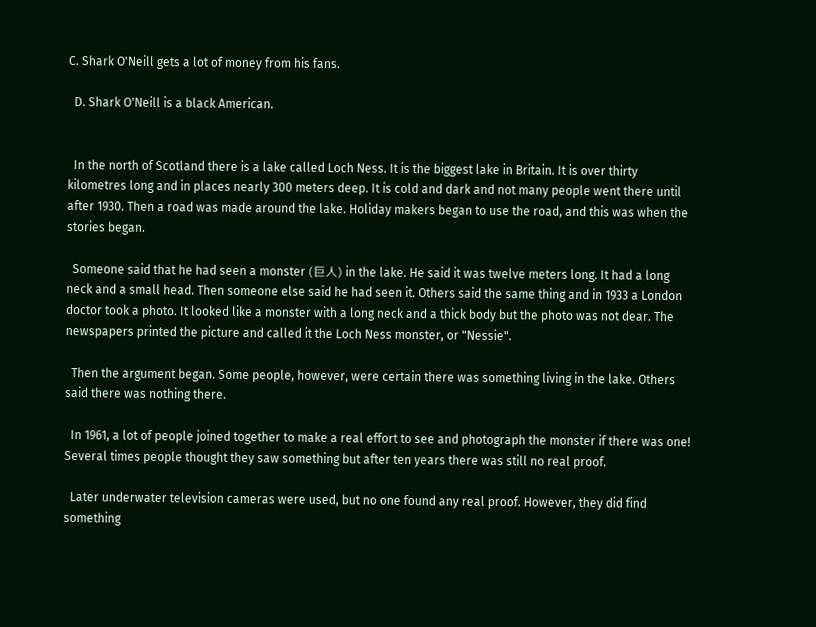C. Shark O'Neill gets a lot of money from his fans.

  D. Shark O'Neill is a black American.


  In the north of Scotland there is a lake called Loch Ness. It is the biggest lake in Britain. It is over thirty kilometres long and in places nearly 300 meters deep. It is cold and dark and not many people went there until after 1930. Then a road was made around the lake. Holiday makers began to use the road, and this was when the stories began.

  Someone said that he had seen a monster (巨人) in the lake. He said it was twelve meters long. It had a long neck and a small head. Then someone else said he had seen it. Others said the same thing and in 1933 a London doctor took a photo. It looked like a monster with a long neck and a thick body but the photo was not dear. The newspapers printed the picture and called it the Loch Ness monster, or "Nessie".

  Then the argument began. Some people, however, were certain there was something living in the lake. Others said there was nothing there.

  In 1961, a lot of people joined together to make a real effort to see and photograph the monster if there was one! Several times people thought they saw something but after ten years there was still no real proof.

  Later underwater television cameras were used, but no one found any real proof. However, they did find something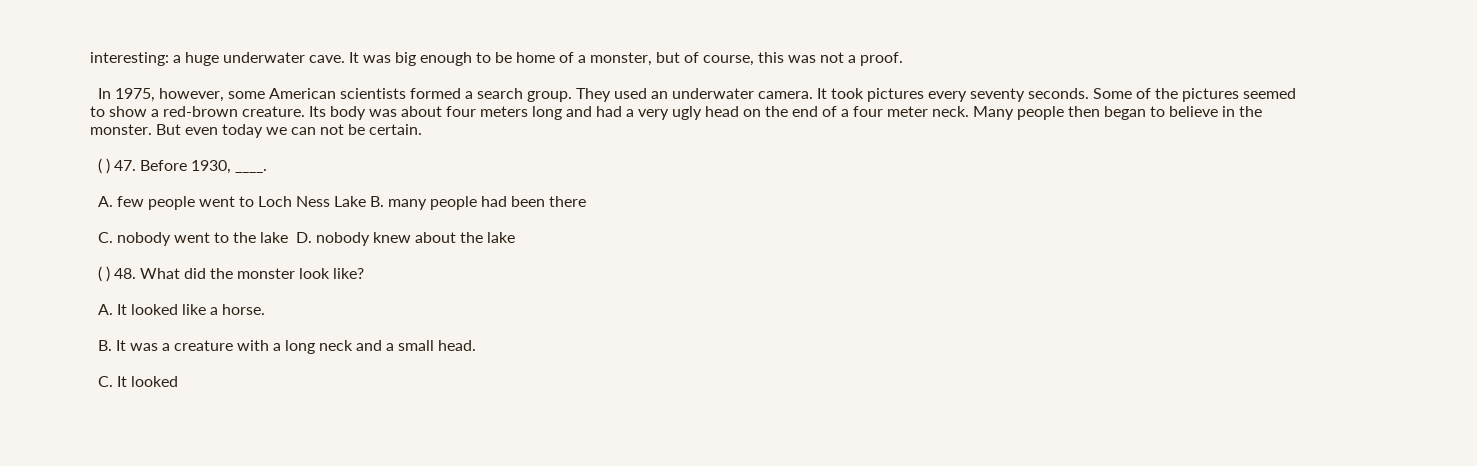interesting: a huge underwater cave. It was big enough to be home of a monster, but of course, this was not a proof.

  In 1975, however, some American scientists formed a search group. They used an underwater camera. It took pictures every seventy seconds. Some of the pictures seemed to show a red-brown creature. Its body was about four meters long and had a very ugly head on the end of a four meter neck. Many people then began to believe in the monster. But even today we can not be certain.

  ( ) 47. Before 1930, ____.

  A. few people went to Loch Ness Lake B. many people had been there

  C. nobody went to the lake  D. nobody knew about the lake

  ( ) 48. What did the monster look like?

  A. It looked like a horse.

  B. It was a creature with a long neck and a small head.

  C. It looked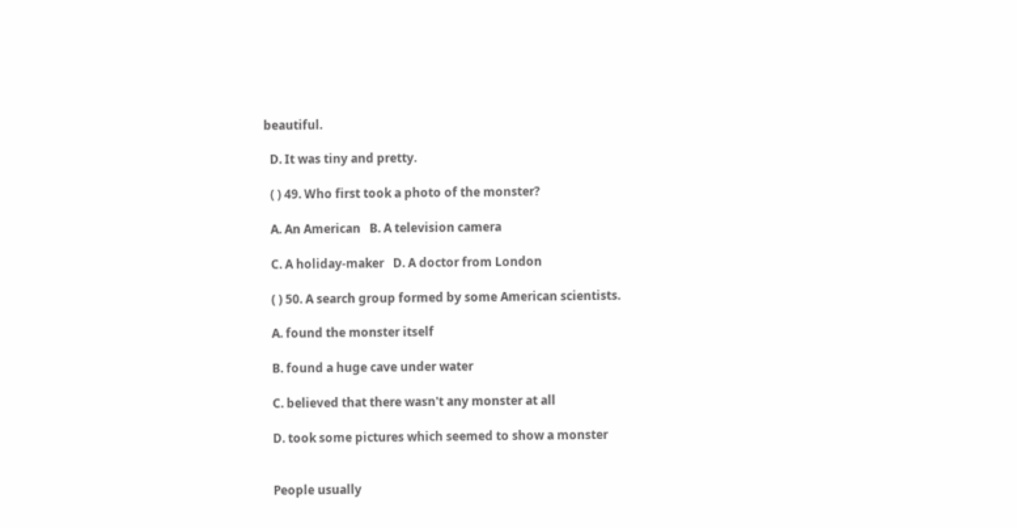beautiful.

  D. It was tiny and pretty.

  ( ) 49. Who first took a photo of the monster?

  A. An American   B. A television camera

  C. A holiday-maker   D. A doctor from London

  ( ) 50. A search group formed by some American scientists.

  A. found the monster itself

  B. found a huge cave under water

  C. believed that there wasn't any monster at all

  D. took some pictures which seemed to show a monster


  People usually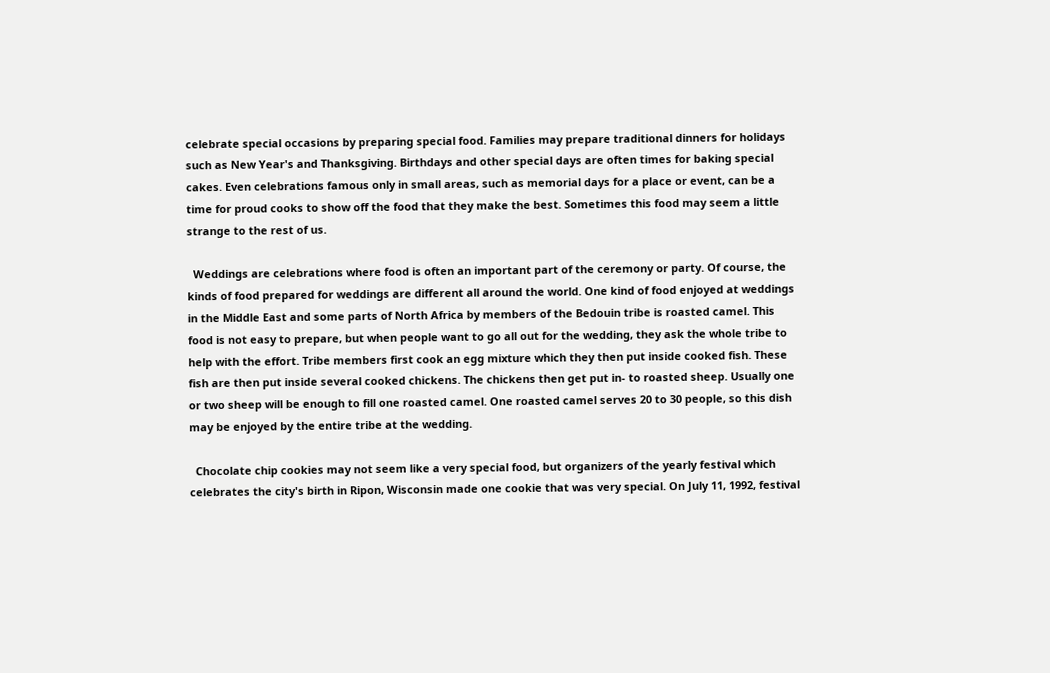celebrate special occasions by preparing special food. Families may prepare traditional dinners for holidays such as New Year's and Thanksgiving. Birthdays and other special days are often times for baking special cakes. Even celebrations famous only in small areas, such as memorial days for a place or event, can be a time for proud cooks to show off the food that they make the best. Sometimes this food may seem a little strange to the rest of us.

  Weddings are celebrations where food is often an important part of the ceremony or party. Of course, the kinds of food prepared for weddings are different all around the world. One kind of food enjoyed at weddings in the Middle East and some parts of North Africa by members of the Bedouin tribe is roasted camel. This food is not easy to prepare, but when people want to go all out for the wedding, they ask the whole tribe to help with the effort. Tribe members first cook an egg mixture which they then put inside cooked fish. These fish are then put inside several cooked chickens. The chickens then get put in- to roasted sheep. Usually one or two sheep will be enough to fill one roasted camel. One roasted camel serves 20 to 30 people, so this dish may be enjoyed by the entire tribe at the wedding.

  Chocolate chip cookies may not seem like a very special food, but organizers of the yearly festival which celebrates the city's birth in Ripon, Wisconsin made one cookie that was very special. On July 11, 1992, festival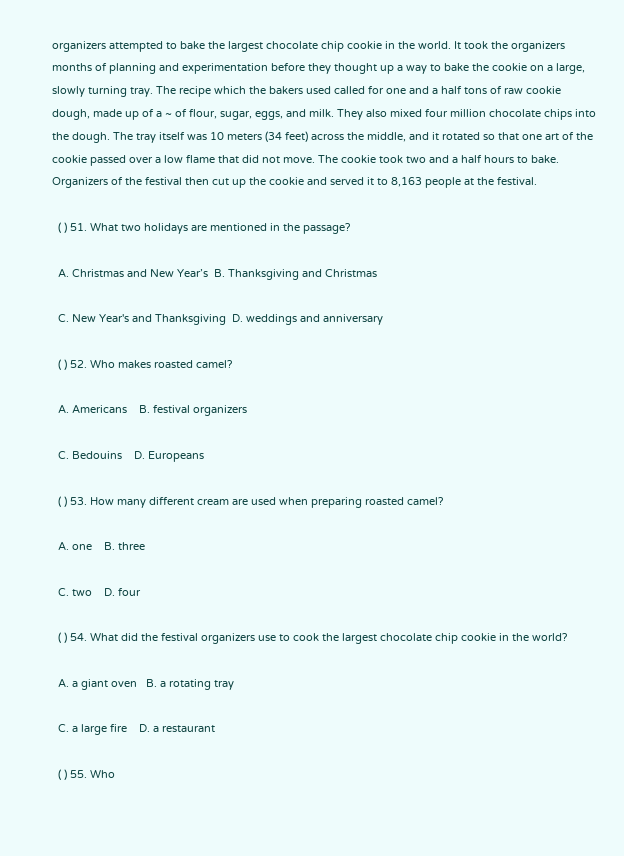organizers attempted to bake the largest chocolate chip cookie in the world. It took the organizers months of planning and experimentation before they thought up a way to bake the cookie on a large, slowly turning tray. The recipe which the bakers used called for one and a half tons of raw cookie dough, made up of a ~ of flour, sugar, eggs, and milk. They also mixed four million chocolate chips into the dough. The tray itself was 10 meters (34 feet) across the middle, and it rotated so that one art of the cookie passed over a low flame that did not move. The cookie took two and a half hours to bake. Organizers of the festival then cut up the cookie and served it to 8,163 people at the festival.

  ( ) 51. What two holidays are mentioned in the passage?

  A. Christmas and New Year’s  B. Thanksgiving and Christmas

  C. New Year's and Thanksgiving  D. weddings and anniversary

  ( ) 52. Who makes roasted camel?

  A. Americans    B. festival organizers

  C. Bedouins    D. Europeans

  ( ) 53. How many different cream are used when preparing roasted camel?

  A. one    B. three

  C. two    D. four

  ( ) 54. What did the festival organizers use to cook the largest chocolate chip cookie in the world?

  A. a giant oven   B. a rotating tray

  C. a large fire    D. a restaurant

  ( ) 55. Who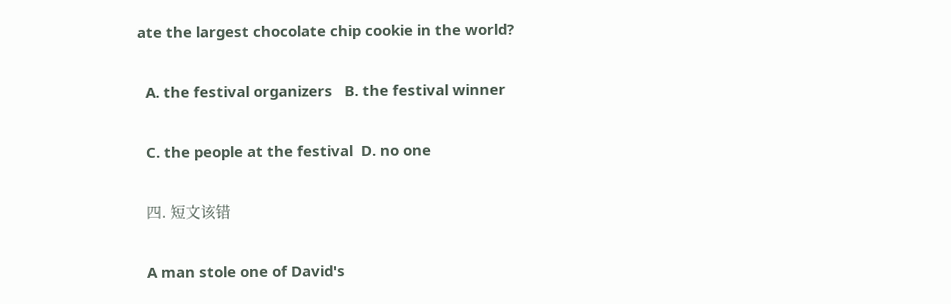ate the largest chocolate chip cookie in the world?

  A. the festival organizers   B. the festival winner

  C. the people at the festival  D. no one

  四. 短文该错

  A man stole one of David's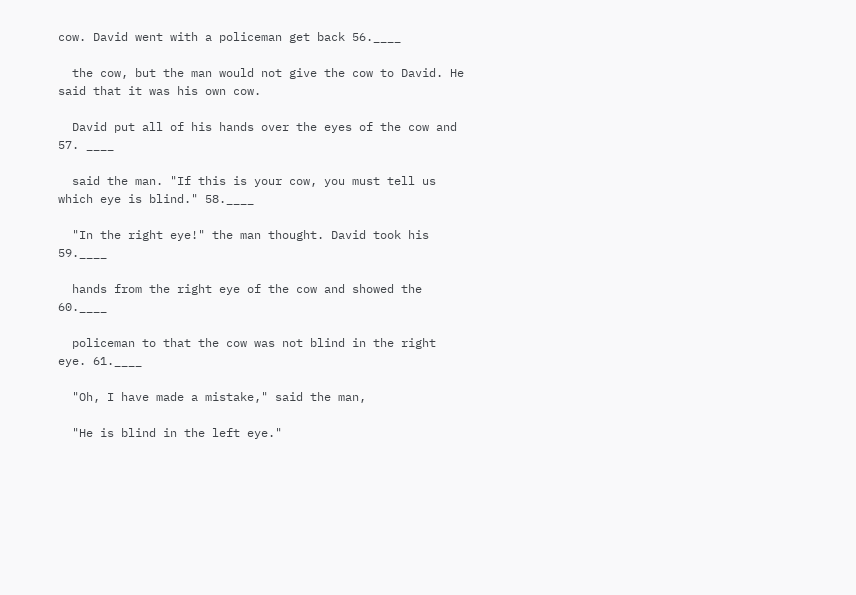cow. David went with a policeman get back 56.____

  the cow, but the man would not give the cow to David. He said that it was his own cow.

  David put all of his hands over the eyes of the cow and 57. ____

  said the man. "If this is your cow, you must tell us which eye is blind." 58.____

  "In the right eye!" the man thought. David took his 59.____

  hands from the right eye of the cow and showed the 60.____

  policeman to that the cow was not blind in the right eye. 61.____

  "Oh, I have made a mistake," said the man,

  "He is blind in the left eye."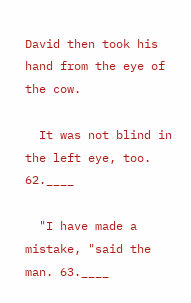David then took his hand from the eye of the cow.

  It was not blind in the left eye, too. 62.____

  "I have made a mistake, "said the man. 63.____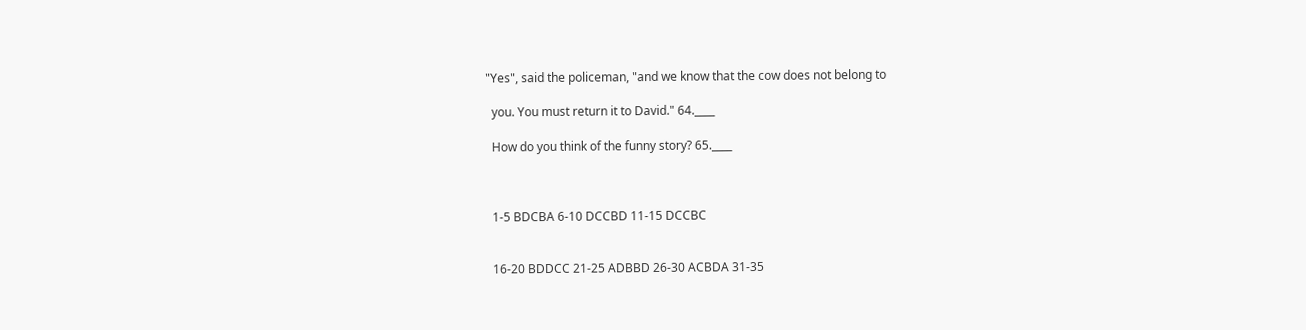"Yes", said the policeman, "and we know that the cow does not belong to

  you. You must return it to David." 64.____

  How do you think of the funny story? 65.____



  1-5 BDCBA 6-10 DCCBD 11-15 DCCBC


  16-20 BDDCC 21-25 ADBBD 26-30 ACBDA 31-35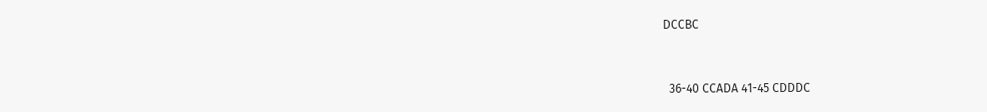DCCBC


  36-40 CCADA 41-45 CDDDC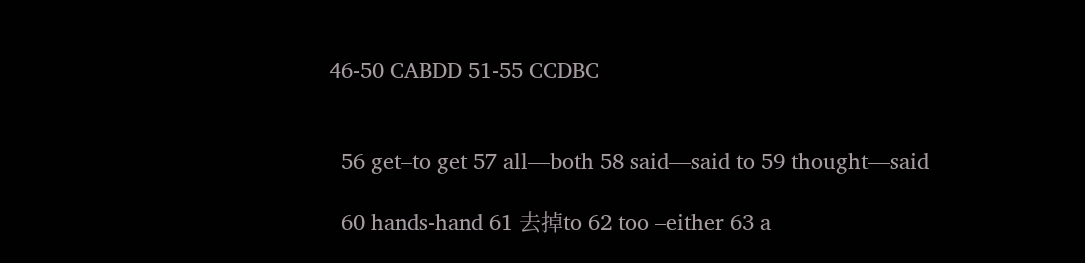46-50 CABDD 51-55 CCDBC


  56 get–to get 57 all—both 58 said—said to 59 thought—said

  60 hands-hand 61 去掉to 62 too –either 63 a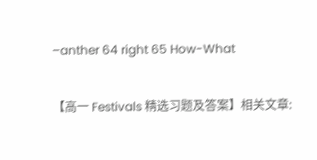–anther 64 right 65 How-What

【高一 Festivals 精选习题及答案】相关文章: